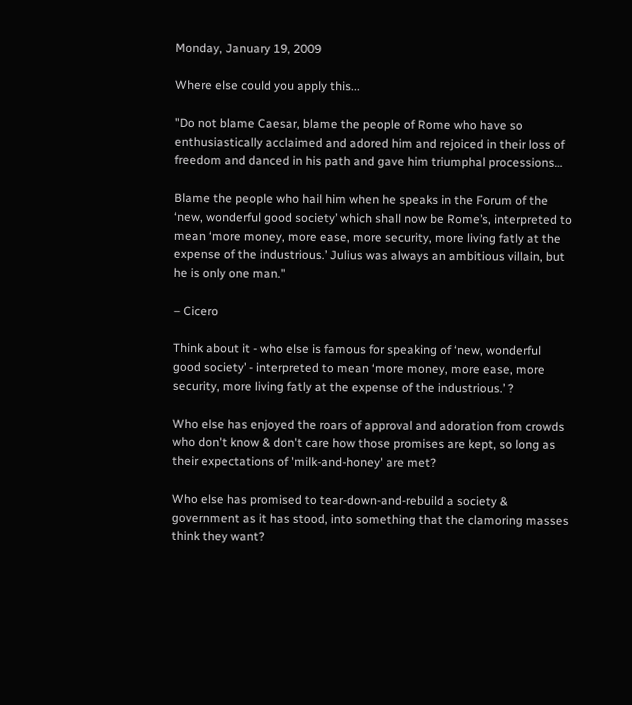Monday, January 19, 2009

Where else could you apply this...

"Do not blame Caesar, blame the people of Rome who have so enthusiastically acclaimed and adored him and rejoiced in their loss of freedom and danced in his path and gave him triumphal processions…

Blame the people who hail him when he speaks in the Forum of the ‘new, wonderful good society’ which shall now be Rome’s, interpreted to mean ‘more money, more ease, more security, more living fatly at the expense of the industrious.’ Julius was always an ambitious villain, but he is only one man."

– Cicero

Think about it - who else is famous for speaking of ‘new, wonderful good society’ - interpreted to mean ‘more money, more ease, more security, more living fatly at the expense of the industrious.’ ?

Who else has enjoyed the roars of approval and adoration from crowds who don't know & don't care how those promises are kept, so long as their expectations of 'milk-and-honey' are met?

Who else has promised to tear-down-and-rebuild a society & government as it has stood, into something that the clamoring masses think they want?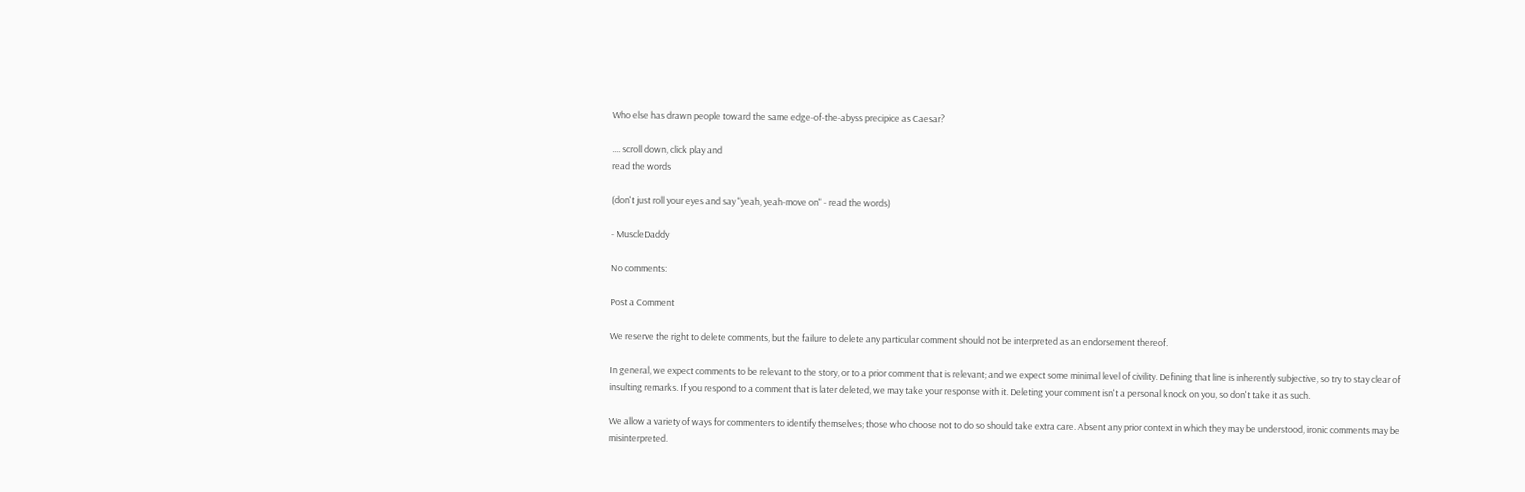Who else has drawn people toward the same edge-of-the-abyss precipice as Caesar?

.... scroll down, click play and
read the words

(don't just roll your eyes and say "yeah, yeah-move on" - read the words)

- MuscleDaddy

No comments:

Post a Comment

We reserve the right to delete comments, but the failure to delete any particular comment should not be interpreted as an endorsement thereof.

In general, we expect comments to be relevant to the story, or to a prior comment that is relevant; and we expect some minimal level of civility. Defining that line is inherently subjective, so try to stay clear of insulting remarks. If you respond to a comment that is later deleted, we may take your response with it. Deleting your comment isn't a personal knock on you, so don't take it as such.

We allow a variety of ways for commenters to identify themselves; those who choose not to do so should take extra care. Absent any prior context in which they may be understood, ironic comments may be misinterpreted.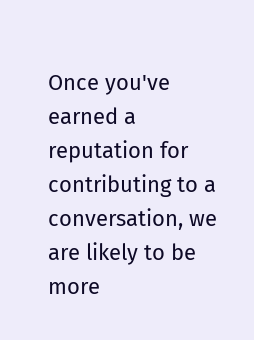Once you've earned a reputation for contributing to a conversation, we are likely to be more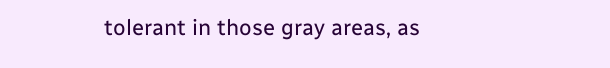tolerant in those gray areas, as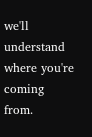we'll understand where you're coming from.